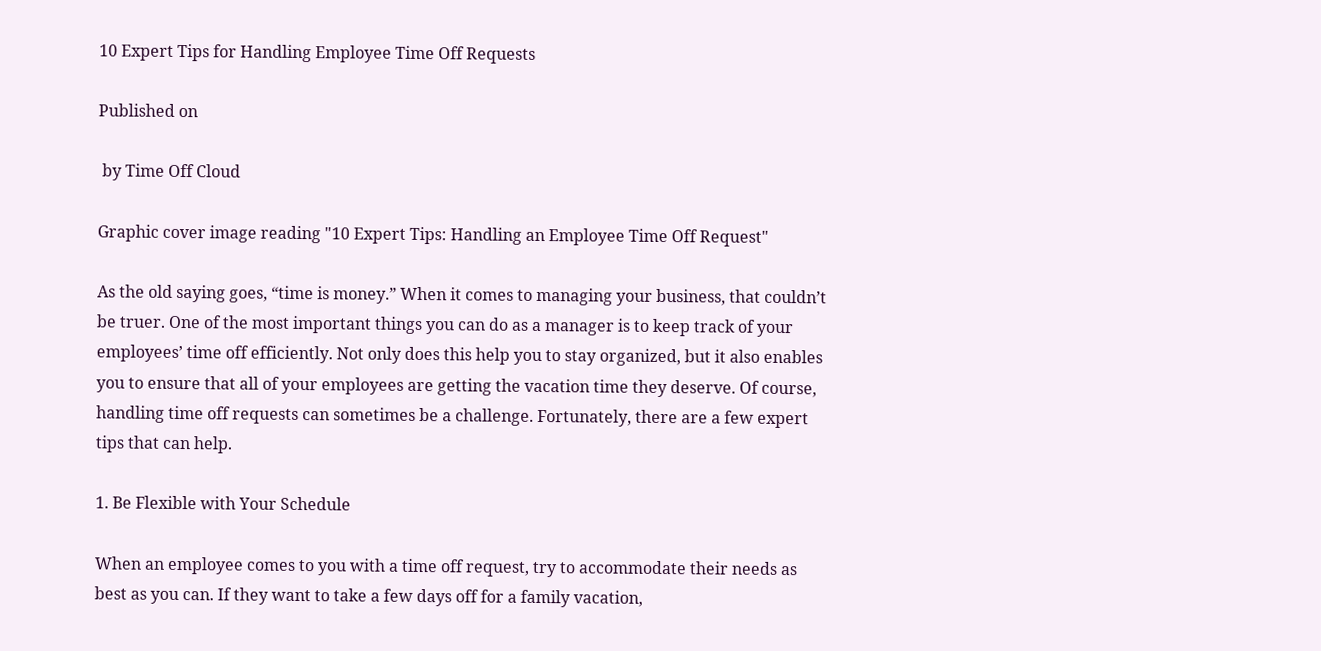10 Expert Tips for Handling Employee Time Off Requests

Published on

 by Time Off Cloud

Graphic cover image reading "10 Expert Tips: Handling an Employee Time Off Request"

As the old saying goes, “time is money.” When it comes to managing your business, that couldn’t be truer. One of the most important things you can do as a manager is to keep track of your employees’ time off efficiently. Not only does this help you to stay organized, but it also enables you to ensure that all of your employees are getting the vacation time they deserve. Of course, handling time off requests can sometimes be a challenge. Fortunately, there are a few expert tips that can help.

1. Be Flexible with Your Schedule

When an employee comes to you with a time off request, try to accommodate their needs as best as you can. If they want to take a few days off for a family vacation,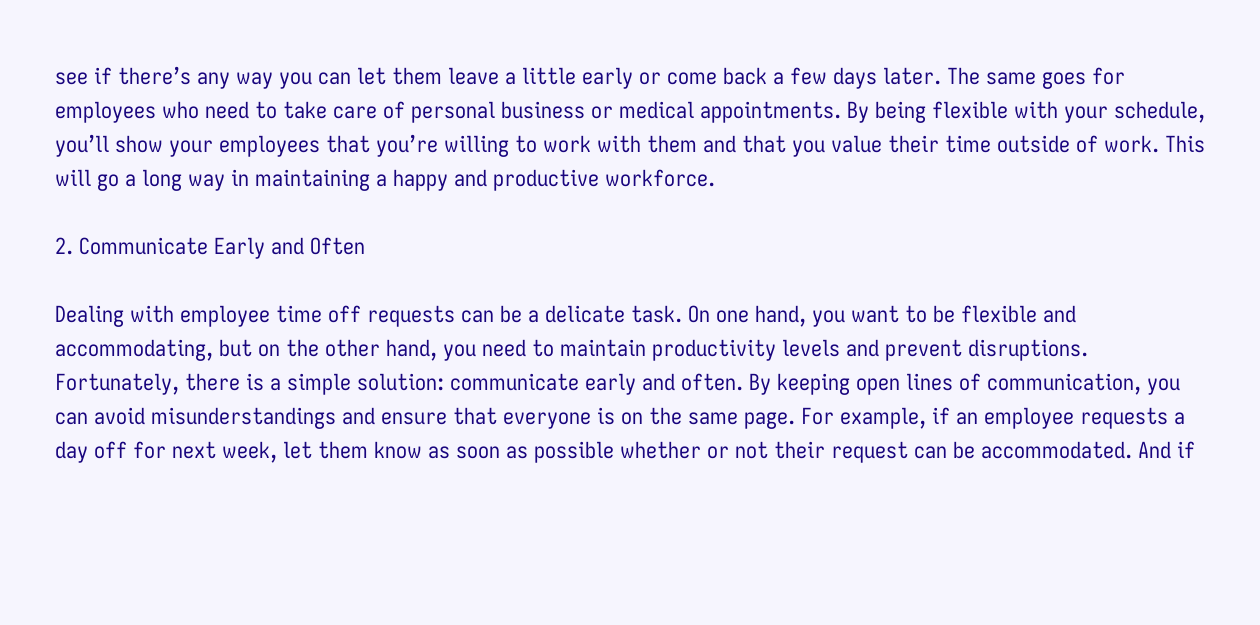see if there’s any way you can let them leave a little early or come back a few days later. The same goes for employees who need to take care of personal business or medical appointments. By being flexible with your schedule, you’ll show your employees that you’re willing to work with them and that you value their time outside of work. This will go a long way in maintaining a happy and productive workforce.

2. Communicate Early and Often

Dealing with employee time off requests can be a delicate task. On one hand, you want to be flexible and accommodating, but on the other hand, you need to maintain productivity levels and prevent disruptions. Fortunately, there is a simple solution: communicate early and often. By keeping open lines of communication, you can avoid misunderstandings and ensure that everyone is on the same page. For example, if an employee requests a day off for next week, let them know as soon as possible whether or not their request can be accommodated. And if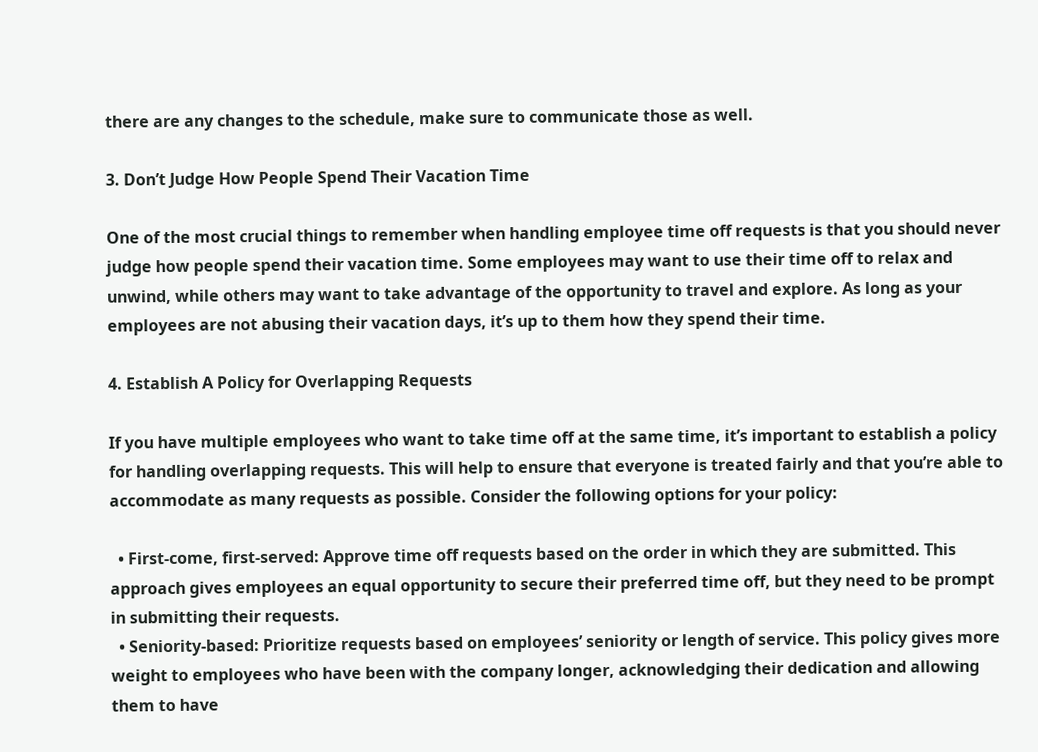there are any changes to the schedule, make sure to communicate those as well.

3. Don’t Judge How People Spend Their Vacation Time

One of the most crucial things to remember when handling employee time off requests is that you should never judge how people spend their vacation time. Some employees may want to use their time off to relax and unwind, while others may want to take advantage of the opportunity to travel and explore. As long as your employees are not abusing their vacation days, it’s up to them how they spend their time.

4. Establish A Policy for Overlapping Requests

If you have multiple employees who want to take time off at the same time, it’s important to establish a policy for handling overlapping requests. This will help to ensure that everyone is treated fairly and that you’re able to accommodate as many requests as possible. Consider the following options for your policy:

  • First-come, first-served: Approve time off requests based on the order in which they are submitted. This approach gives employees an equal opportunity to secure their preferred time off, but they need to be prompt in submitting their requests.
  • Seniority-based: Prioritize requests based on employees’ seniority or length of service. This policy gives more weight to employees who have been with the company longer, acknowledging their dedication and allowing them to have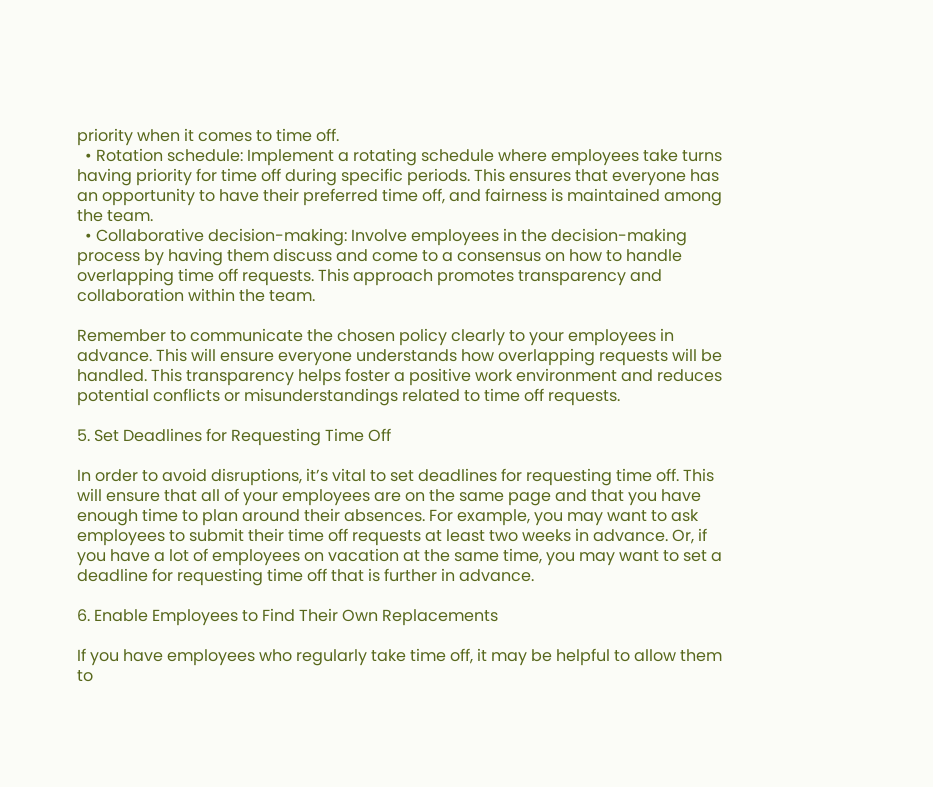priority when it comes to time off.
  • Rotation schedule: Implement a rotating schedule where employees take turns having priority for time off during specific periods. This ensures that everyone has an opportunity to have their preferred time off, and fairness is maintained among the team.
  • Collaborative decision-making: Involve employees in the decision-making process by having them discuss and come to a consensus on how to handle overlapping time off requests. This approach promotes transparency and collaboration within the team.

Remember to communicate the chosen policy clearly to your employees in advance. This will ensure everyone understands how overlapping requests will be handled. This transparency helps foster a positive work environment and reduces potential conflicts or misunderstandings related to time off requests.

5. Set Deadlines for Requesting Time Off

In order to avoid disruptions, it’s vital to set deadlines for requesting time off. This will ensure that all of your employees are on the same page and that you have enough time to plan around their absences. For example, you may want to ask employees to submit their time off requests at least two weeks in advance. Or, if you have a lot of employees on vacation at the same time, you may want to set a deadline for requesting time off that is further in advance.

6. Enable Employees to Find Their Own Replacements

If you have employees who regularly take time off, it may be helpful to allow them to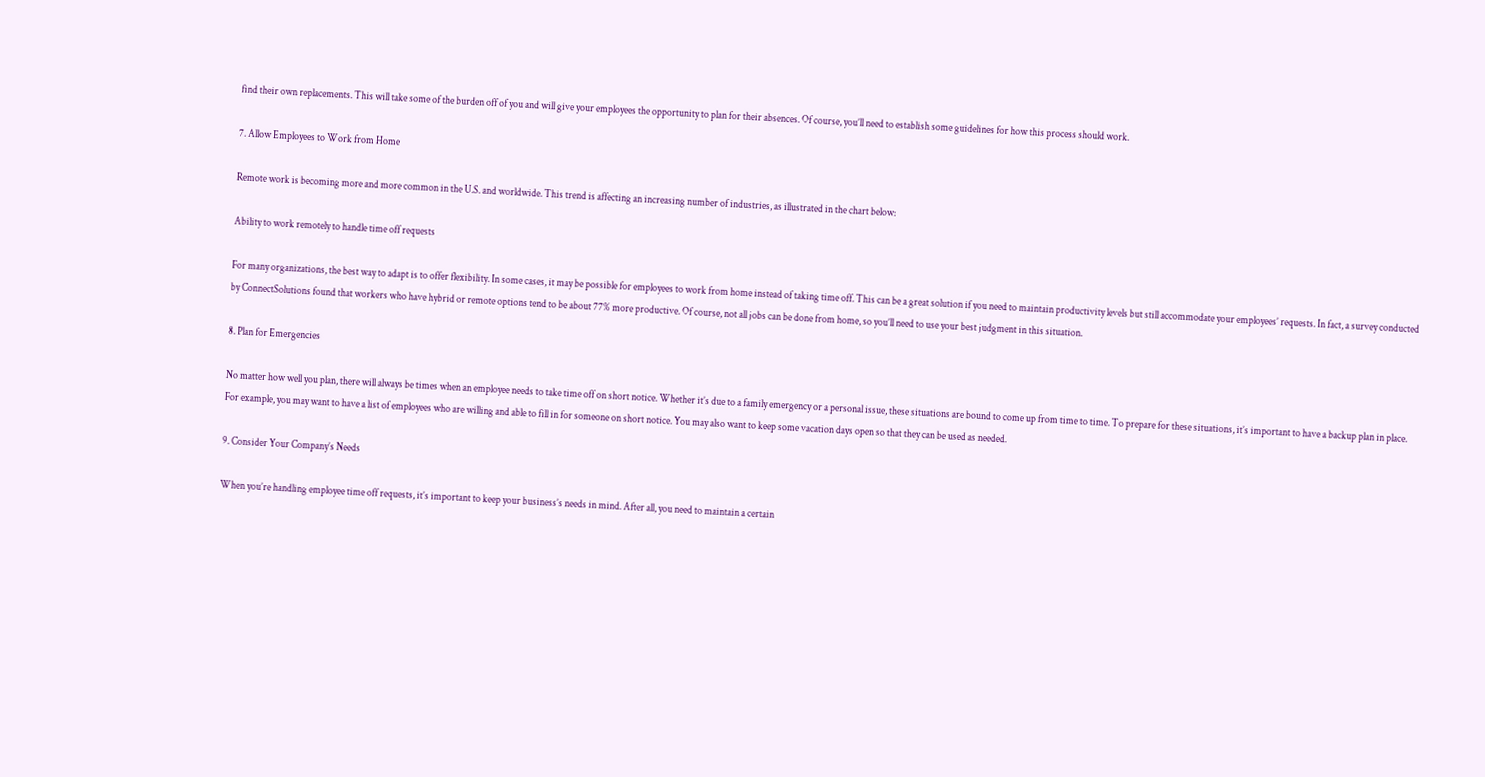find their own replacements. This will take some of the burden off of you and will give your employees the opportunity to plan for their absences. Of course, you’ll need to establish some guidelines for how this process should work.

7. Allow Employees to Work from Home

Remote work is becoming more and more common in the U.S. and worldwide. This trend is affecting an increasing number of industries, as illustrated in the chart below:

Ability to work remotely to handle time off requests

For many organizations, the best way to adapt is to offer flexibility. In some cases, it may be possible for employees to work from home instead of taking time off. This can be a great solution if you need to maintain productivity levels but still accommodate your employees’ requests. In fact, a survey conducted by ConnectSolutions found that workers who have hybrid or remote options tend to be about 77% more productive. Of course, not all jobs can be done from home, so you’ll need to use your best judgment in this situation.

8. Plan for Emergencies

No matter how well you plan, there will always be times when an employee needs to take time off on short notice. Whether it’s due to a family emergency or a personal issue, these situations are bound to come up from time to time. To prepare for these situations, it’s important to have a backup plan in place. For example, you may want to have a list of employees who are willing and able to fill in for someone on short notice. You may also want to keep some vacation days open so that they can be used as needed.

9. Consider Your Company’s Needs

When you’re handling employee time off requests, it’s important to keep your business’s needs in mind. After all, you need to maintain a certain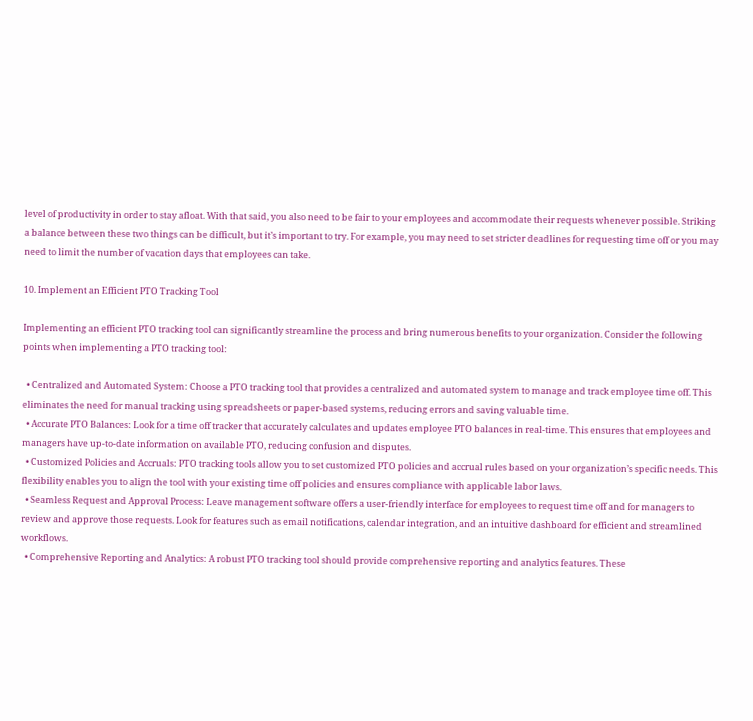level of productivity in order to stay afloat. With that said, you also need to be fair to your employees and accommodate their requests whenever possible. Striking a balance between these two things can be difficult, but it’s important to try. For example, you may need to set stricter deadlines for requesting time off or you may need to limit the number of vacation days that employees can take.

10. Implement an Efficient PTO Tracking Tool

Implementing an efficient PTO tracking tool can significantly streamline the process and bring numerous benefits to your organization. Consider the following points when implementing a PTO tracking tool:

  • Centralized and Automated System: Choose a PTO tracking tool that provides a centralized and automated system to manage and track employee time off. This eliminates the need for manual tracking using spreadsheets or paper-based systems, reducing errors and saving valuable time.
  • Accurate PTO Balances: Look for a time off tracker that accurately calculates and updates employee PTO balances in real-time. This ensures that employees and managers have up-to-date information on available PTO, reducing confusion and disputes.
  • Customized Policies and Accruals: PTO tracking tools allow you to set customized PTO policies and accrual rules based on your organization’s specific needs. This flexibility enables you to align the tool with your existing time off policies and ensures compliance with applicable labor laws.
  • Seamless Request and Approval Process: Leave management software offers a user-friendly interface for employees to request time off and for managers to review and approve those requests. Look for features such as email notifications, calendar integration, and an intuitive dashboard for efficient and streamlined workflows.
  • Comprehensive Reporting and Analytics: A robust PTO tracking tool should provide comprehensive reporting and analytics features. These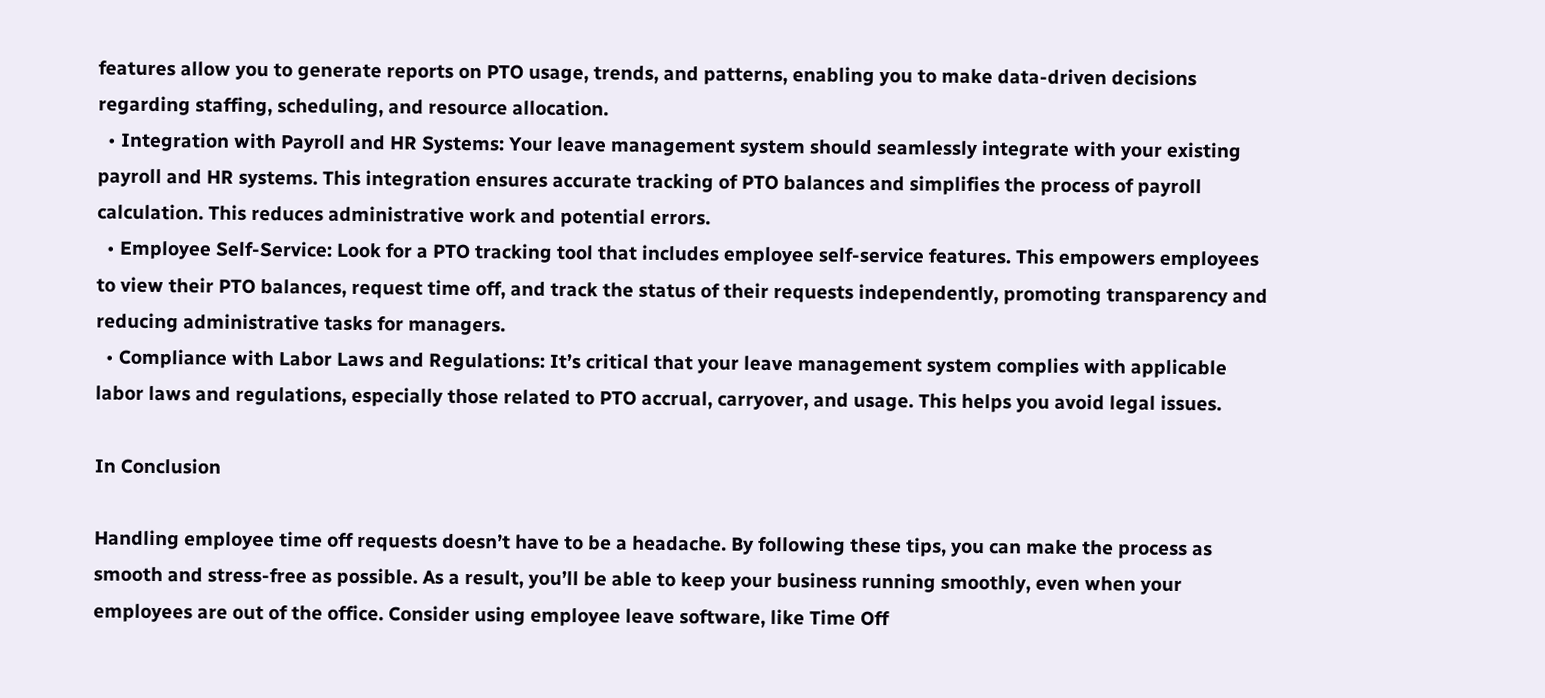features allow you to generate reports on PTO usage, trends, and patterns, enabling you to make data-driven decisions regarding staffing, scheduling, and resource allocation.
  • Integration with Payroll and HR Systems: Your leave management system should seamlessly integrate with your existing payroll and HR systems. This integration ensures accurate tracking of PTO balances and simplifies the process of payroll calculation. This reduces administrative work and potential errors.
  • Employee Self-Service: Look for a PTO tracking tool that includes employee self-service features. This empowers employees to view their PTO balances, request time off, and track the status of their requests independently, promoting transparency and reducing administrative tasks for managers.
  • Compliance with Labor Laws and Regulations: It’s critical that your leave management system complies with applicable labor laws and regulations, especially those related to PTO accrual, carryover, and usage. This helps you avoid legal issues.

In Conclusion

Handling employee time off requests doesn’t have to be a headache. By following these tips, you can make the process as smooth and stress-free as possible. As a result, you’ll be able to keep your business running smoothly, even when your employees are out of the office. Consider using employee leave software, like Time Off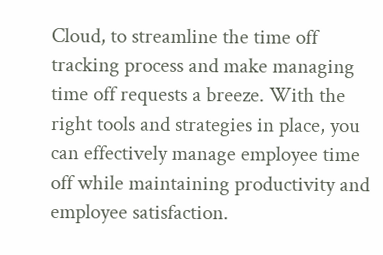Cloud, to streamline the time off tracking process and make managing time off requests a breeze. With the right tools and strategies in place, you can effectively manage employee time off while maintaining productivity and employee satisfaction.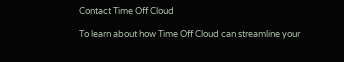Contact Time Off Cloud

To learn about how Time Off Cloud can streamline your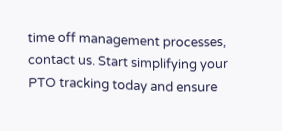time off management processes, contact us. Start simplifying your PTO tracking today and ensure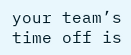your team’s time off is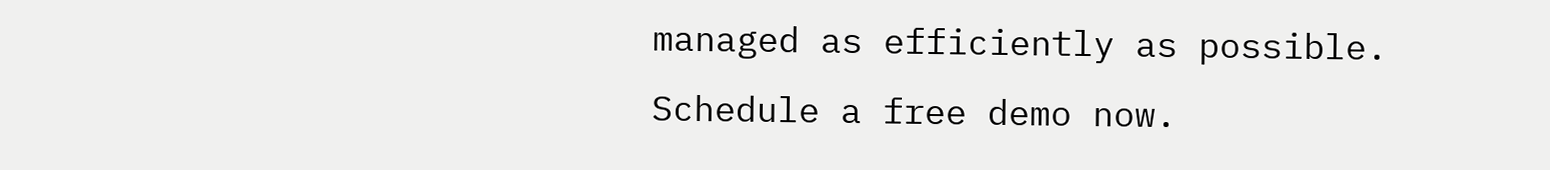managed as efficiently as possible.  Schedule a free demo now.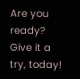Are you ready? Give it a try, today!